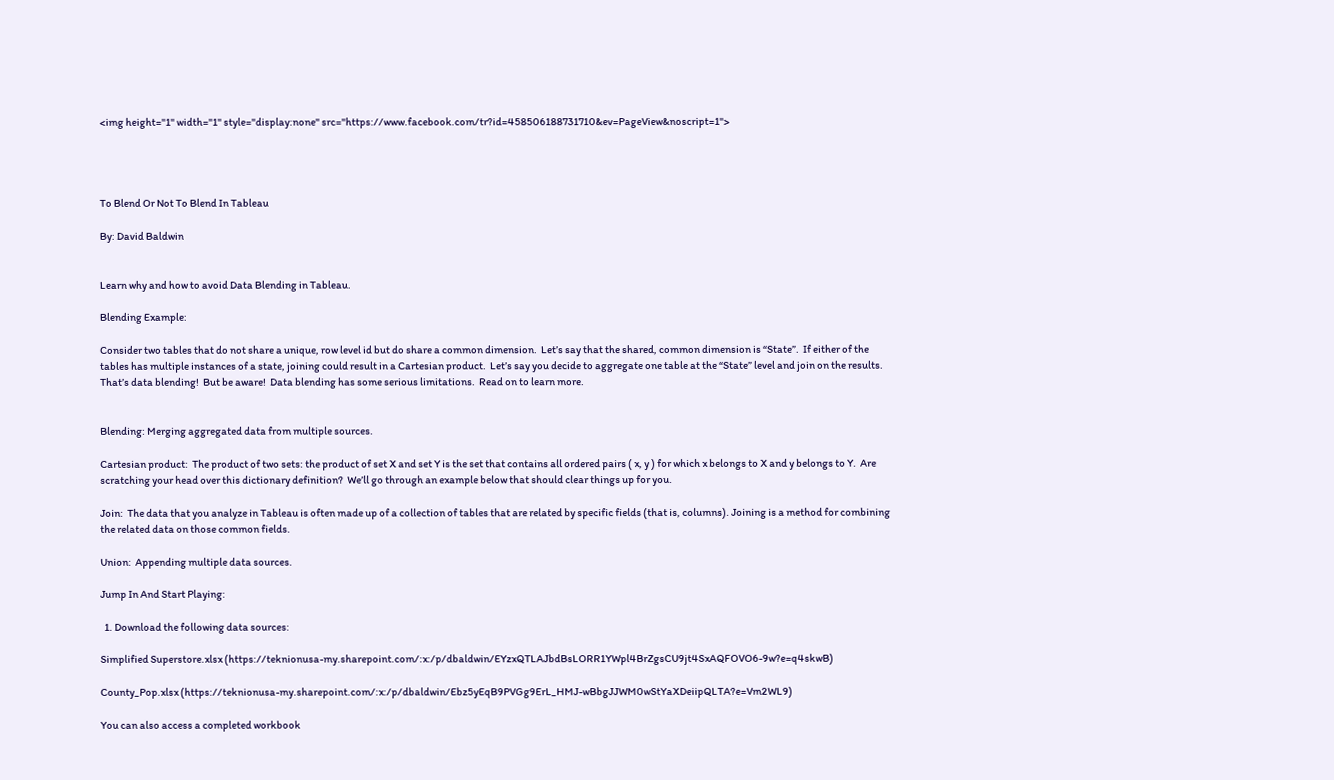<img height="1" width="1" style="display:none" src="https://www.facebook.com/tr?id=458506188731710&ev=PageView&noscript=1">




To Blend Or Not To Blend In Tableau

By: David Baldwin


Learn why and how to avoid Data Blending in Tableau.

Blending Example:

Consider two tables that do not share a unique, row level id but do share a common dimension.  Let’s say that the shared, common dimension is “State”.  If either of the tables has multiple instances of a state, joining could result in a Cartesian product.  Let’s say you decide to aggregate one table at the “State” level and join on the results.  That’s data blending!  But be aware!  Data blending has some serious limitations.  Read on to learn more.


Blending: Merging aggregated data from multiple sources.

Cartesian product:  The product of two sets: the product of set X and set Y is the set that contains all ordered pairs ( x, y ) for which x belongs to X and y belongs to Y.  Are scratching your head over this dictionary definition?  We’ll go through an example below that should clear things up for you.

Join:  The data that you analyze in Tableau is often made up of a collection of tables that are related by specific fields (that is, columns). Joining is a method for combining the related data on those common fields.

Union:  Appending multiple data sources.

Jump In And Start Playing:

  1. Download the following data sources:

Simplified Superstore.xlsx (https://teknionusa-my.sharepoint.com/:x:/p/dbaldwin/EYzxQTLAJbdBsLORR1YWpl4BrZgsCU9jt4SxAQFOVO6-9w?e=q4skwB)

County_Pop.xlsx (https://teknionusa-my.sharepoint.com/:x:/p/dbaldwin/Ebz5yEqB9PVGg9ErL_HMJ-wBbgJJWM0wStYaXDeiipQLTA?e=Vm2WL9)

You can also access a completed workbook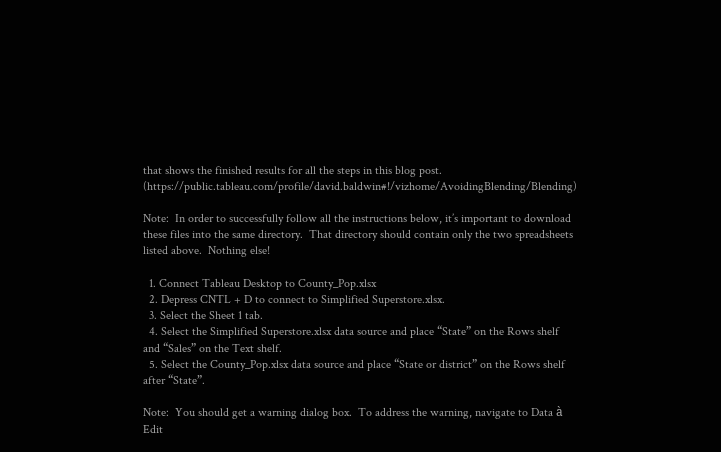that shows the finished results for all the steps in this blog post.  (https://public.tableau.com/profile/david.baldwin#!/vizhome/AvoidingBlending/Blending)

Note:  In order to successfully follow all the instructions below, it’s important to download these files into the same directory.  That directory should contain only the two spreadsheets listed above.  Nothing else!

  1. Connect Tableau Desktop to County_Pop.xlsx
  2. Depress CNTL + D to connect to Simplified Superstore.xlsx.
  3. Select the Sheet 1 tab.
  4. Select the Simplified Superstore.xlsx data source and place “State” on the Rows shelf and “Sales” on the Text shelf.
  5. Select the County_Pop.xlsx data source and place “State or district” on the Rows shelf after “State”.

Note:  You should get a warning dialog box.  To address the warning, navigate to Data à Edit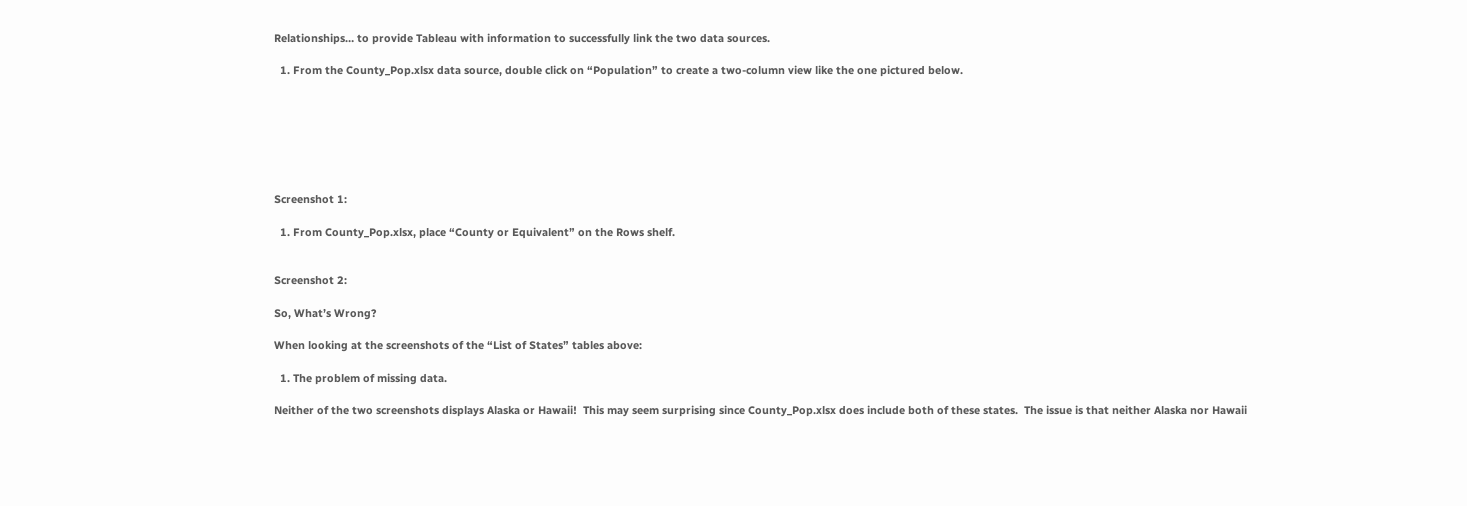Relationships… to provide Tableau with information to successfully link the two data sources.

  1. From the County_Pop.xlsx data source, double click on “Population” to create a two-column view like the one pictured below.







Screenshot 1:

  1. From County_Pop.xlsx, place “County or Equivalent” on the Rows shelf.


Screenshot 2:

So, What’s Wrong?

When looking at the screenshots of the “List of States” tables above:

  1. The problem of missing data.

Neither of the two screenshots displays Alaska or Hawaii!  This may seem surprising since County_Pop.xlsx does include both of these states.  The issue is that neither Alaska nor Hawaii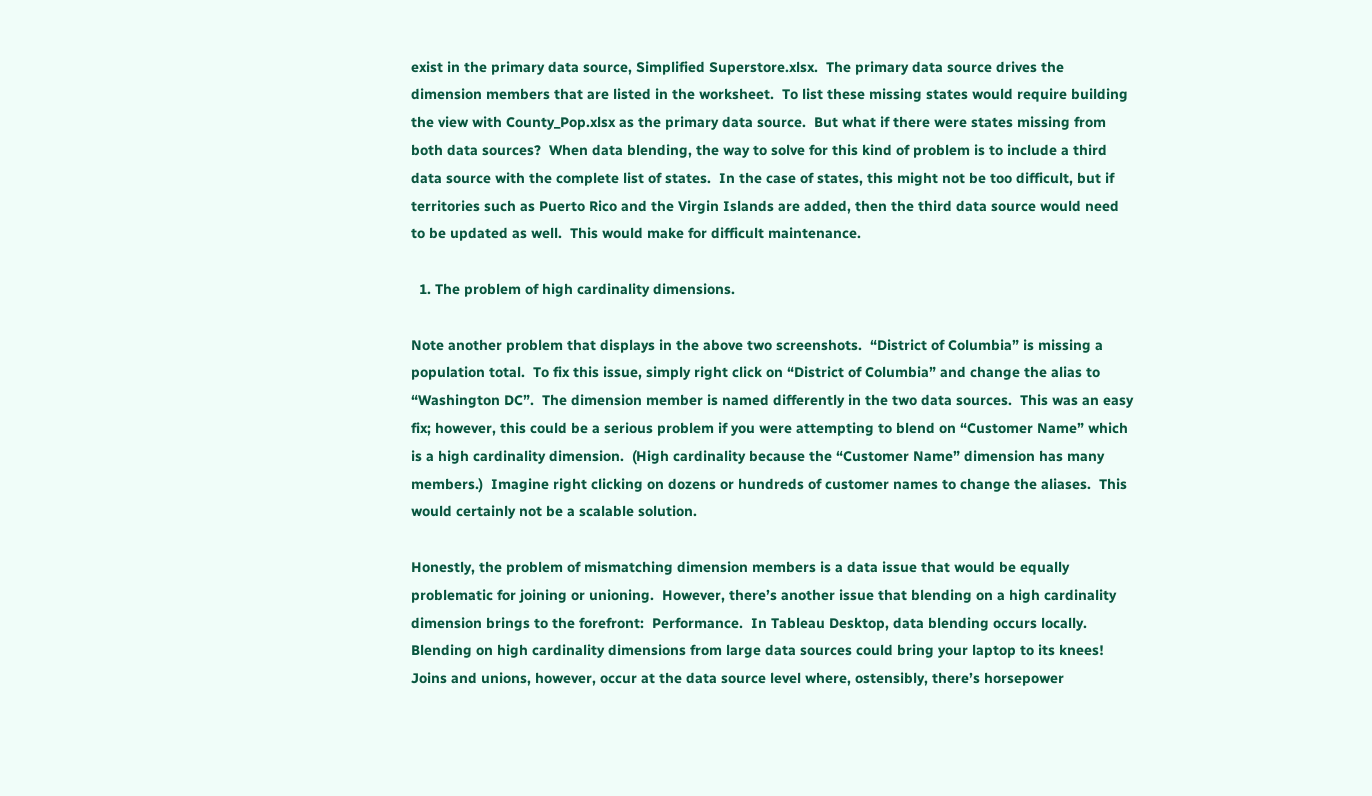exist in the primary data source, Simplified Superstore.xlsx.  The primary data source drives the dimension members that are listed in the worksheet.  To list these missing states would require building the view with County_Pop.xlsx as the primary data source.  But what if there were states missing from both data sources?  When data blending, the way to solve for this kind of problem is to include a third data source with the complete list of states.  In the case of states, this might not be too difficult, but if territories such as Puerto Rico and the Virgin Islands are added, then the third data source would need to be updated as well.  This would make for difficult maintenance.

  1. The problem of high cardinality dimensions.

Note another problem that displays in the above two screenshots.  “District of Columbia” is missing a population total.  To fix this issue, simply right click on “District of Columbia” and change the alias to “Washington DC”.  The dimension member is named differently in the two data sources.  This was an easy fix; however, this could be a serious problem if you were attempting to blend on “Customer Name” which is a high cardinality dimension.  (High cardinality because the “Customer Name” dimension has many members.)  Imagine right clicking on dozens or hundreds of customer names to change the aliases.  This would certainly not be a scalable solution.

Honestly, the problem of mismatching dimension members is a data issue that would be equally problematic for joining or unioning.  However, there’s another issue that blending on a high cardinality dimension brings to the forefront:  Performance.  In Tableau Desktop, data blending occurs locally.  Blending on high cardinality dimensions from large data sources could bring your laptop to its knees!  Joins and unions, however, occur at the data source level where, ostensibly, there’s horsepower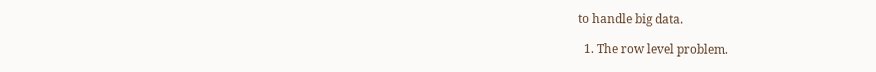to handle big data.

  1. The row level problem.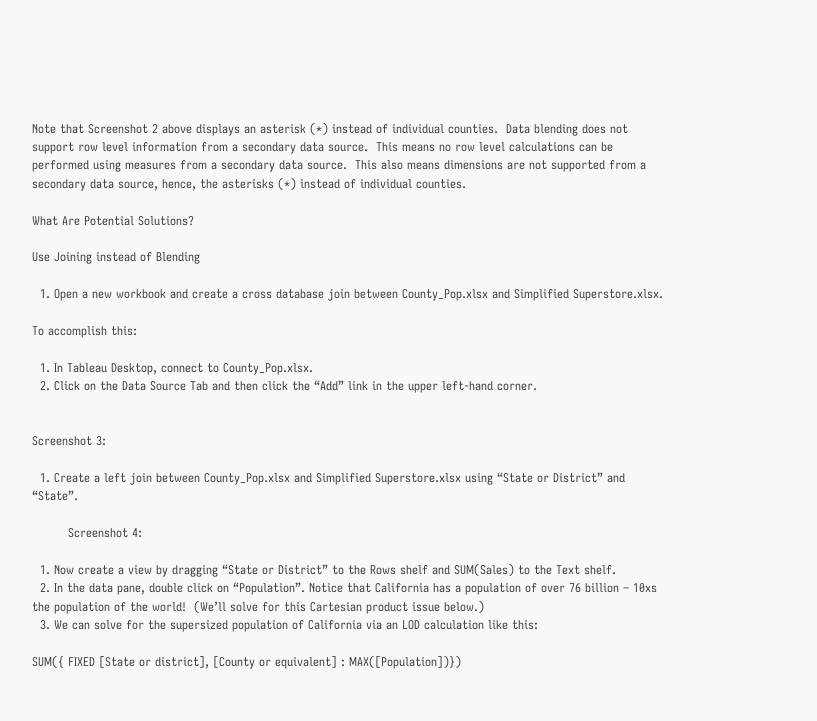Note that Screenshot 2 above displays an asterisk (*) instead of individual counties.  Data blending does not support row level information from a secondary data source.  This means no row level calculations can be performed using measures from a secondary data source.  This also means dimensions are not supported from a secondary data source, hence, the asterisks (*) instead of individual counties.

What Are Potential Solutions?

Use Joining instead of Blending

  1. Open a new workbook and create a cross database join between County_Pop.xlsx and Simplified Superstore.xlsx.

To accomplish this:

  1. In Tableau Desktop, connect to County_Pop.xlsx.
  2. Click on the Data Source Tab and then click the “Add” link in the upper left-hand corner.


Screenshot 3:

  1. Create a left join between County_Pop.xlsx and Simplified Superstore.xlsx using “State or District” and “State”.

         Screenshot 4:

  1. Now create a view by dragging “State or District” to the Rows shelf and SUM(Sales) to the Text shelf.
  2. In the data pane, double click on “Population”. Notice that California has a population of over 76 billion – 10xs the population of the world!  (We’ll solve for this Cartesian product issue below.)
  3. We can solve for the supersized population of California via an LOD calculation like this:

SUM({ FIXED [State or district], [County or equivalent] : MAX([Population])})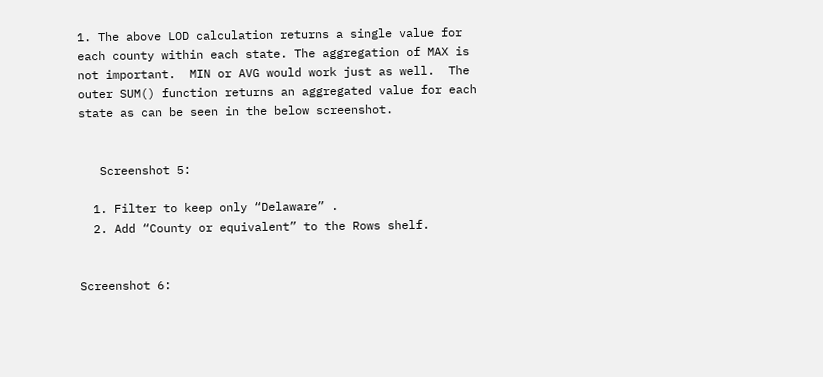1. The above LOD calculation returns a single value for each county within each state. The aggregation of MAX is not important.  MIN or AVG would work just as well.  The outer SUM() function returns an aggregated value for each state as can be seen in the below screenshot.


   Screenshot 5:

  1. Filter to keep only “Delaware” .
  2. Add “County or equivalent” to the Rows shelf.


Screenshot 6: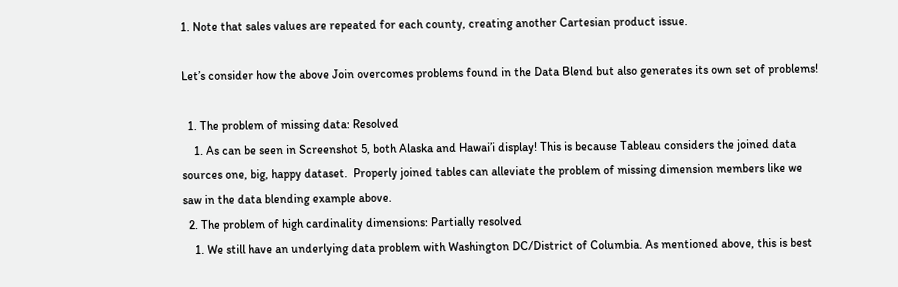1. Note that sales values are repeated for each county, creating another Cartesian product issue.

Let’s consider how the above Join overcomes problems found in the Data Blend but also generates its own set of problems!

  1. The problem of missing data: Resolved
    1. As can be seen in Screenshot 5, both Alaska and Hawai’i display! This is because Tableau considers the joined data sources one, big, happy dataset.  Properly joined tables can alleviate the problem of missing dimension members like we saw in the data blending example above.
  2. The problem of high cardinality dimensions: Partially resolved
    1. We still have an underlying data problem with Washington DC/District of Columbia. As mentioned above, this is best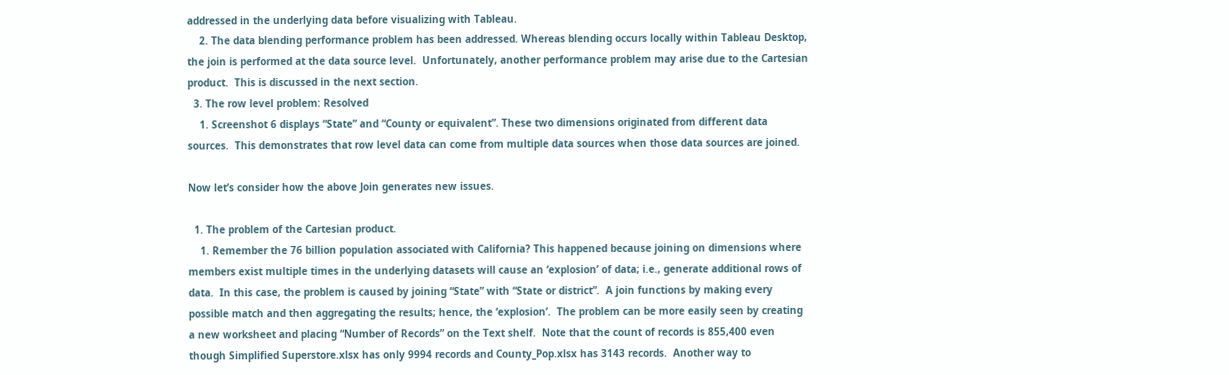addressed in the underlying data before visualizing with Tableau.
    2. The data blending performance problem has been addressed. Whereas blending occurs locally within Tableau Desktop, the join is performed at the data source level.  Unfortunately, another performance problem may arise due to the Cartesian product.  This is discussed in the next section.
  3. The row level problem: Resolved
    1. Screenshot 6 displays “State” and “County or equivalent”. These two dimensions originated from different data sources.  This demonstrates that row level data can come from multiple data sources when those data sources are joined.

Now let’s consider how the above Join generates new issues.

  1. The problem of the Cartesian product.
    1. Remember the 76 billion population associated with California? This happened because joining on dimensions where members exist multiple times in the underlying datasets will cause an ‘explosion’ of data; i.e., generate additional rows of data.  In this case, the problem is caused by joining “State” with “State or district”.  A join functions by making every possible match and then aggregating the results; hence, the ‘explosion’.  The problem can be more easily seen by creating a new worksheet and placing “Number of Records” on the Text shelf.  Note that the count of records is 855,400 even though Simplified Superstore.xlsx has only 9994 records and County_Pop.xlsx has 3143 records.  Another way to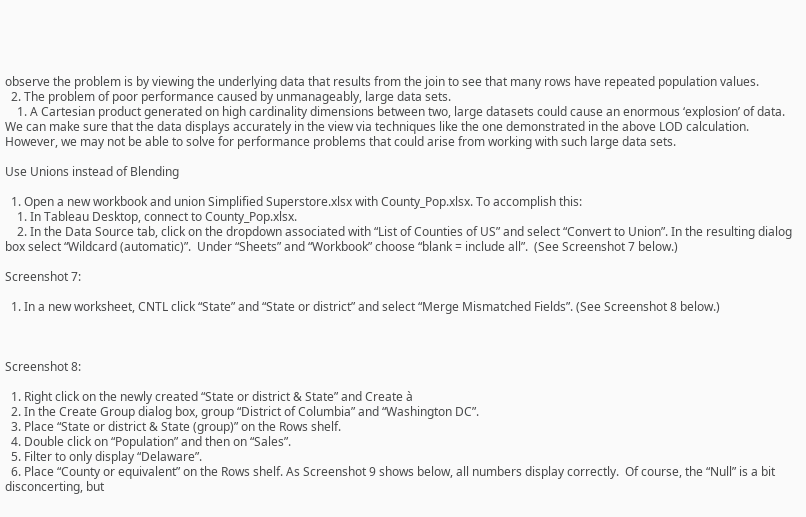observe the problem is by viewing the underlying data that results from the join to see that many rows have repeated population values.
  2. The problem of poor performance caused by unmanageably, large data sets.
    1. A Cartesian product generated on high cardinality dimensions between two, large datasets could cause an enormous ‘explosion’ of data. We can make sure that the data displays accurately in the view via techniques like the one demonstrated in the above LOD calculation.  However, we may not be able to solve for performance problems that could arise from working with such large data sets.

Use Unions instead of Blending

  1. Open a new workbook and union Simplified Superstore.xlsx with County_Pop.xlsx. To accomplish this:
    1. In Tableau Desktop, connect to County_Pop.xlsx.
    2. In the Data Source tab, click on the dropdown associated with “List of Counties of US” and select “Convert to Union”. In the resulting dialog box select “Wildcard (automatic)”.  Under “Sheets” and “Workbook” choose “blank = include all”.  (See Screenshot 7 below.)

Screenshot 7:

  1. In a new worksheet, CNTL click “State” and “State or district” and select “Merge Mismatched Fields”. (See Screenshot 8 below.)



Screenshot 8:

  1. Right click on the newly created “State or district & State” and Create à
  2. In the Create Group dialog box, group “District of Columbia” and “Washington DC”.
  3. Place “State or district & State (group)” on the Rows shelf.
  4. Double click on “Population” and then on “Sales”.
  5. Filter to only display “Delaware”.
  6. Place “County or equivalent” on the Rows shelf. As Screenshot 9 shows below, all numbers display correctly.  Of course, the “Null” is a bit disconcerting, but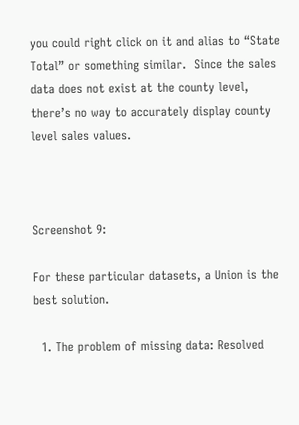you could right click on it and alias to “State Total” or something similar.  Since the sales data does not exist at the county level, there’s no way to accurately display county level sales values.



Screenshot 9:

For these particular datasets, a Union is the best solution.

  1. The problem of missing data: Resolved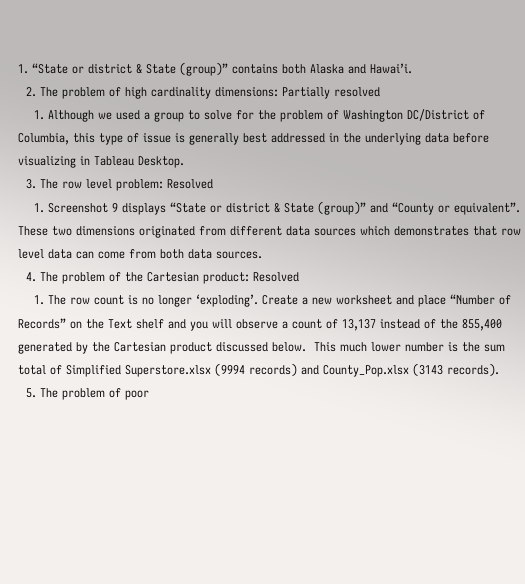1. “State or district & State (group)” contains both Alaska and Hawai’i.
  2. The problem of high cardinality dimensions: Partially resolved
    1. Although we used a group to solve for the problem of Washington DC/District of Columbia, this type of issue is generally best addressed in the underlying data before visualizing in Tableau Desktop.
  3. The row level problem: Resolved
    1. Screenshot 9 displays “State or district & State (group)” and “County or equivalent”. These two dimensions originated from different data sources which demonstrates that row level data can come from both data sources.
  4. The problem of the Cartesian product: Resolved
    1. The row count is no longer ‘exploding’. Create a new worksheet and place “Number of Records” on the Text shelf and you will observe a count of 13,137 instead of the 855,400 generated by the Cartesian product discussed below.  This much lower number is the sum total of Simplified Superstore.xlsx (9994 records) and County_Pop.xlsx (3143 records).
  5. The problem of poor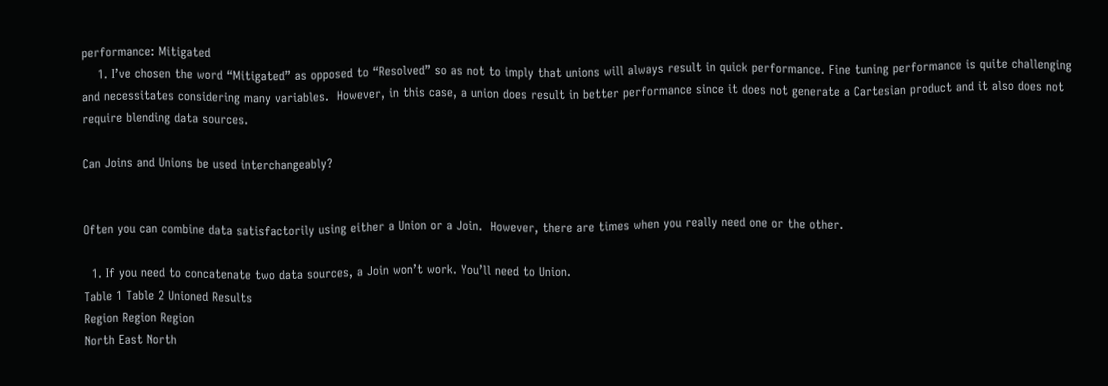performance: Mitigated
    1. I’ve chosen the word “Mitigated” as opposed to “Resolved” so as not to imply that unions will always result in quick performance. Fine tuning performance is quite challenging and necessitates considering many variables.  However, in this case, a union does result in better performance since it does not generate a Cartesian product and it also does not require blending data sources.

Can Joins and Unions be used interchangeably?


Often you can combine data satisfactorily using either a Union or a Join.  However, there are times when you really need one or the other.

  1. If you need to concatenate two data sources, a Join won’t work. You’ll need to Union.
Table 1 Table 2 Unioned Results
Region Region Region
North East North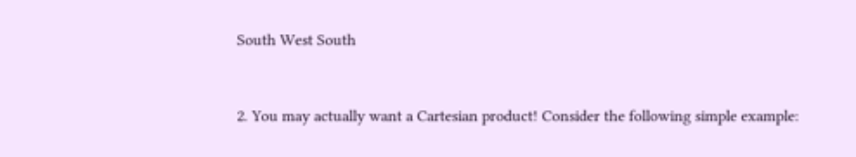South West South


2. You may actually want a Cartesian product! Consider the following simple example: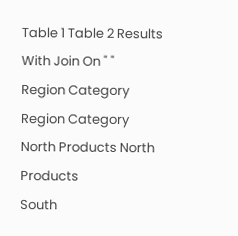Table 1 Table 2 Results With Join On " "
Region Category Region Category
North Products North Products
South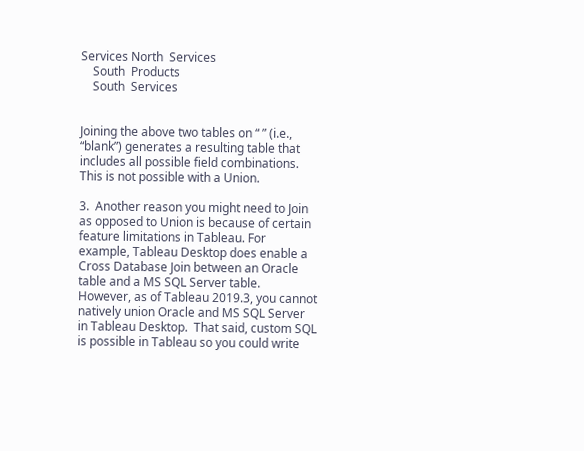Services North  Services
    South  Products
    South  Services


Joining the above two tables on “ ” (i.e., “blank”) generates a resulting table that includes all possible field combinations.  This is not possible with a Union.

3.  Another reason you might need to Join as opposed to Union is because of certain feature limitations in Tableau. For example, Tableau Desktop does enable a Cross Database Join between an Oracle table and a MS SQL Server table.  However, as of Tableau 2019.3, you cannot natively union Oracle and MS SQL Server in Tableau Desktop.  That said, custom SQL is possible in Tableau so you could write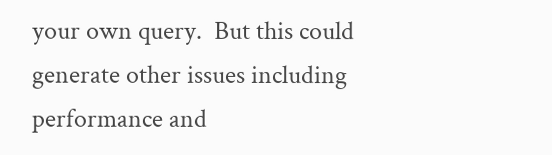your own query.  But this could generate other issues including performance and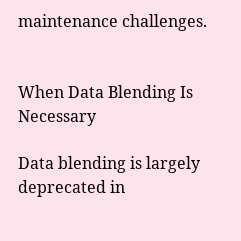maintenance challenges.


When Data Blending Is Necessary

Data blending is largely deprecated in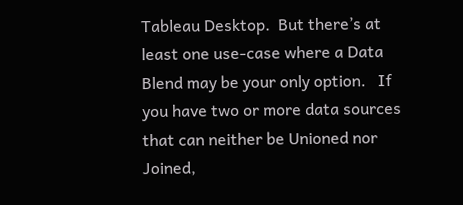Tableau Desktop.  But there’s at least one use-case where a Data Blend may be your only option.   If you have two or more data sources that can neither be Unioned nor Joined,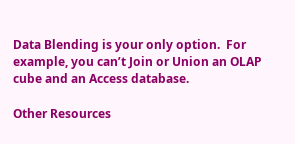Data Blending is your only option.  For example, you can’t Join or Union an OLAP cube and an Access database.

Other Resources